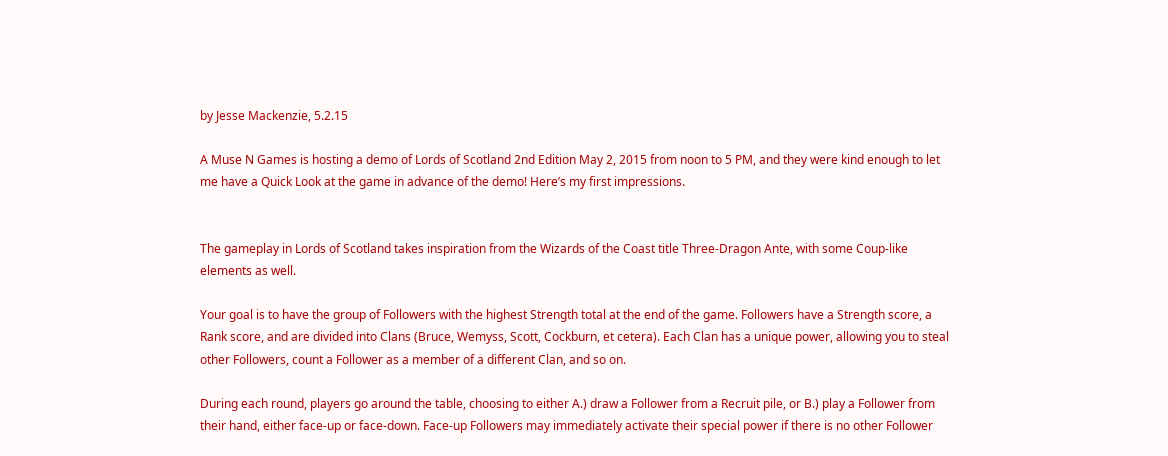by Jesse Mackenzie, 5.2.15

A Muse N Games is hosting a demo of Lords of Scotland 2nd Edition May 2, 2015 from noon to 5 PM, and they were kind enough to let me have a Quick Look at the game in advance of the demo! Here’s my first impressions.


The gameplay in Lords of Scotland takes inspiration from the Wizards of the Coast title Three-Dragon Ante, with some Coup-like elements as well.

Your goal is to have the group of Followers with the highest Strength total at the end of the game. Followers have a Strength score, a Rank score, and are divided into Clans (Bruce, Wemyss, Scott, Cockburn, et cetera). Each Clan has a unique power, allowing you to steal other Followers, count a Follower as a member of a different Clan, and so on.

During each round, players go around the table, choosing to either A.) draw a Follower from a Recruit pile, or B.) play a Follower from their hand, either face-up or face-down. Face-up Followers may immediately activate their special power if there is no other Follower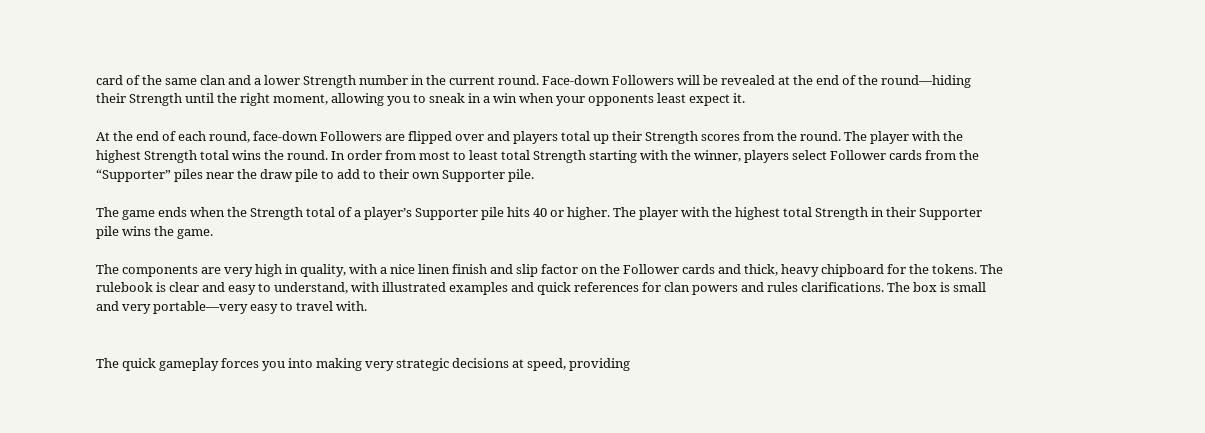card of the same clan and a lower Strength number in the current round. Face-down Followers will be revealed at the end of the round—hiding their Strength until the right moment, allowing you to sneak in a win when your opponents least expect it.

At the end of each round, face-down Followers are flipped over and players total up their Strength scores from the round. The player with the highest Strength total wins the round. In order from most to least total Strength starting with the winner, players select Follower cards from the “Supporter” piles near the draw pile to add to their own Supporter pile.

The game ends when the Strength total of a player’s Supporter pile hits 40 or higher. The player with the highest total Strength in their Supporter pile wins the game.

The components are very high in quality, with a nice linen finish and slip factor on the Follower cards and thick, heavy chipboard for the tokens. The rulebook is clear and easy to understand, with illustrated examples and quick references for clan powers and rules clarifications. The box is small and very portable—very easy to travel with.


The quick gameplay forces you into making very strategic decisions at speed, providing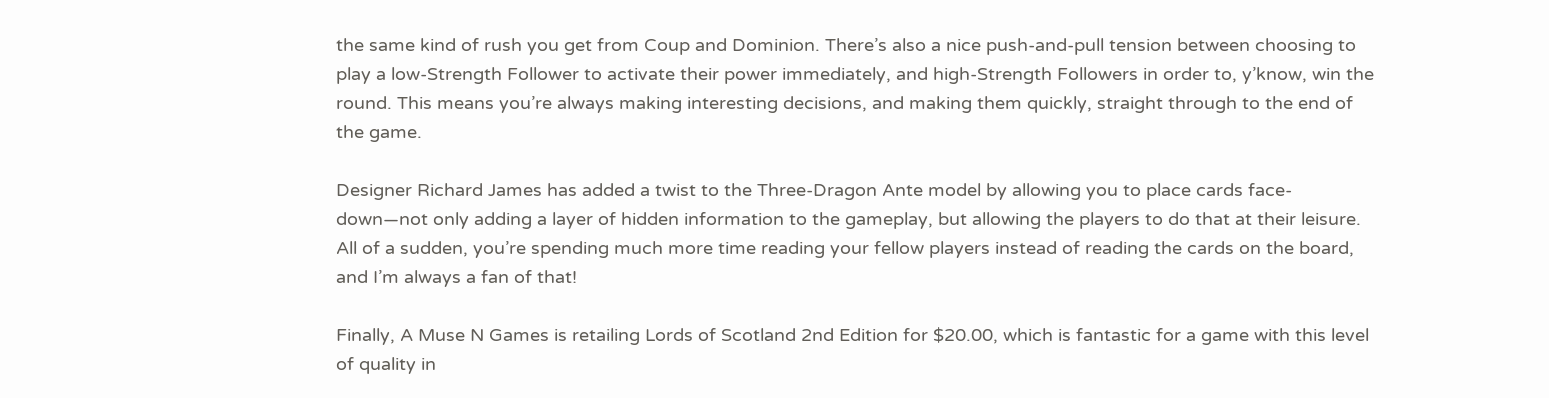the same kind of rush you get from Coup and Dominion. There’s also a nice push-and-pull tension between choosing to play a low-Strength Follower to activate their power immediately, and high-Strength Followers in order to, y’know, win the round. This means you’re always making interesting decisions, and making them quickly, straight through to the end of the game.

Designer Richard James has added a twist to the Three-Dragon Ante model by allowing you to place cards face-down—not only adding a layer of hidden information to the gameplay, but allowing the players to do that at their leisure. All of a sudden, you’re spending much more time reading your fellow players instead of reading the cards on the board, and I’m always a fan of that!

Finally, A Muse N Games is retailing Lords of Scotland 2nd Edition for $20.00, which is fantastic for a game with this level of quality in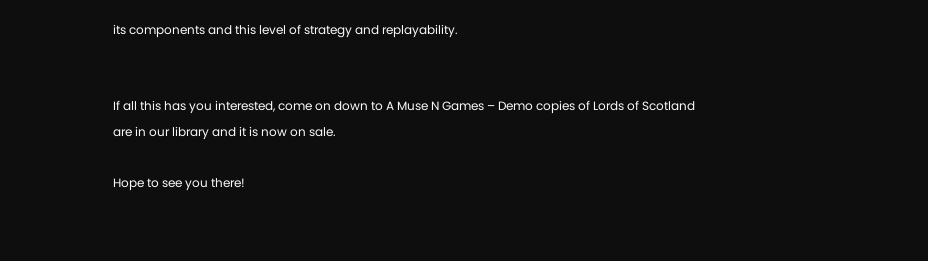its components and this level of strategy and replayability.


If all this has you interested, come on down to A Muse N Games – Demo copies of Lords of Scotland are in our library and it is now on sale.

Hope to see you there!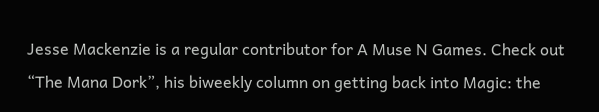Jesse Mackenzie is a regular contributor for A Muse N Games. Check out “The Mana Dork”, his biweekly column on getting back into Magic: the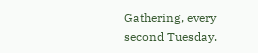Gathering, every second Tuesday.